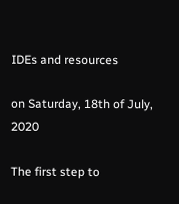IDEs and resources

on Saturday, 18th of July, 2020

The first step to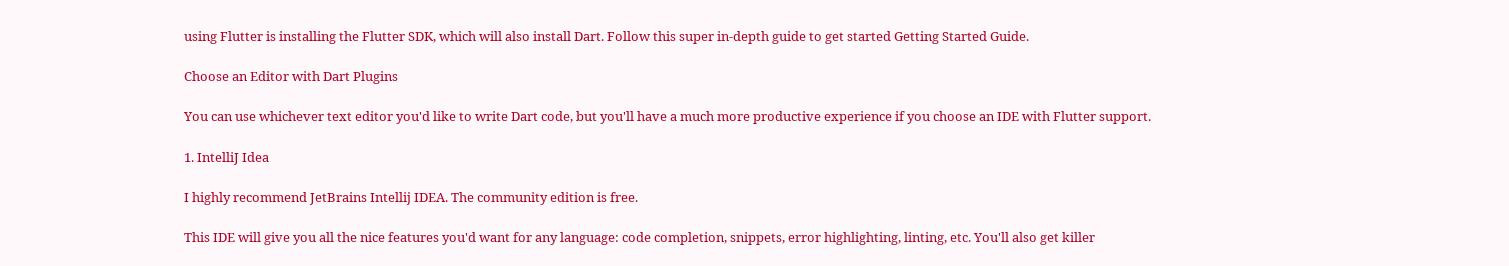using Flutter is installing the Flutter SDK, which will also install Dart. Follow this super in-depth guide to get started Getting Started Guide.

Choose an Editor with Dart Plugins

You can use whichever text editor you'd like to write Dart code, but you'll have a much more productive experience if you choose an IDE with Flutter support.

1. IntelliJ Idea

I highly recommend JetBrains Intellij IDEA. The community edition is free.

This IDE will give you all the nice features you'd want for any language: code completion, snippets, error highlighting, linting, etc. You'll also get killer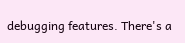debugging features. There's a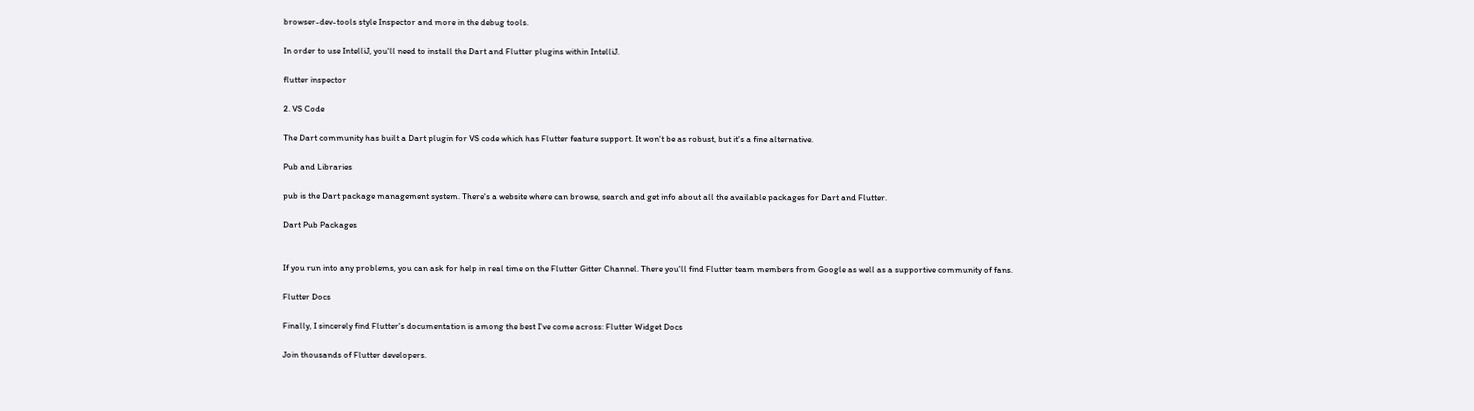browser-dev-tools style Inspector and more in the debug tools.

In order to use IntelliJ, you'll need to install the Dart and Flutter plugins within IntelliJ.

flutter inspector

2. VS Code

The Dart community has built a Dart plugin for VS code which has Flutter feature support. It won't be as robust, but it's a fine alternative.

Pub and Libraries

pub is the Dart package management system. There's a website where can browse, search and get info about all the available packages for Dart and Flutter.

Dart Pub Packages


If you run into any problems, you can ask for help in real time on the Flutter Gitter Channel. There you'll find Flutter team members from Google as well as a supportive community of fans.

Flutter Docs

Finally, I sincerely find Flutter's documentation is among the best I've come across: Flutter Widget Docs

Join thousands of Flutter developers.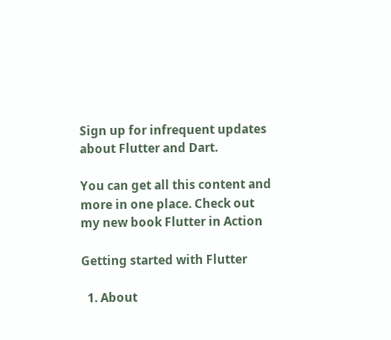Sign up for infrequent updates about Flutter and Dart.

You can get all this content and more in one place. Check out my new book Flutter in Action

Getting started with Flutter

  1. About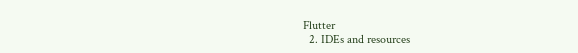Flutter
  2. IDEs and resources